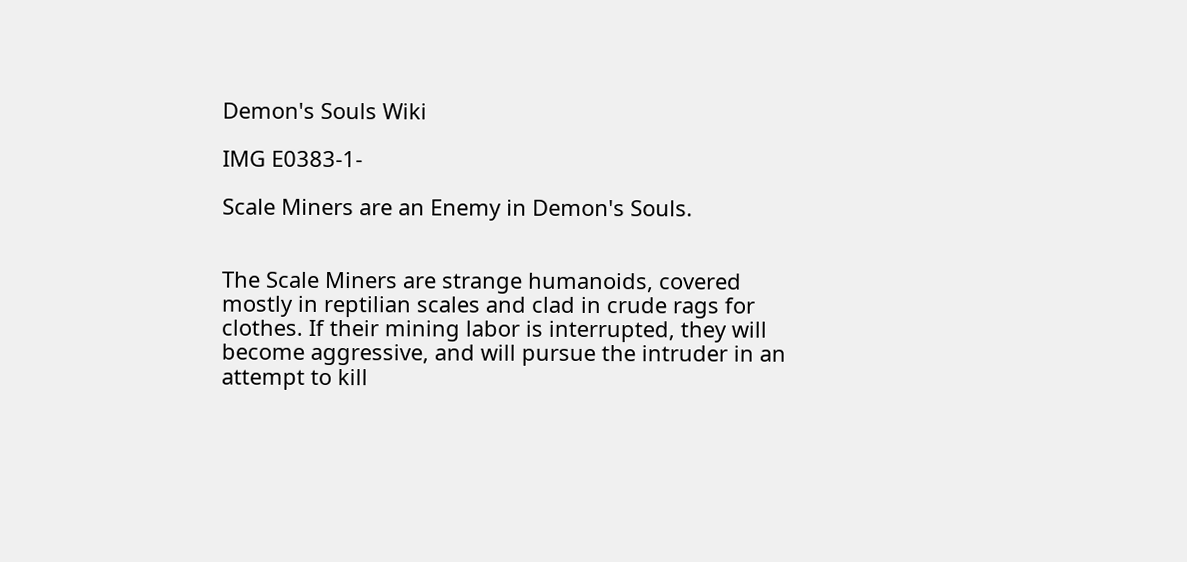Demon's Souls Wiki

IMG E0383-1-

Scale Miners are an Enemy in Demon's Souls.


The Scale Miners are strange humanoids, covered mostly in reptilian scales and clad in crude rags for clothes. If their mining labor is interrupted, they will become aggressive, and will pursue the intruder in an attempt to kill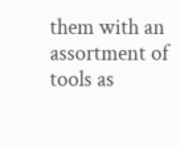them with an assortment of tools as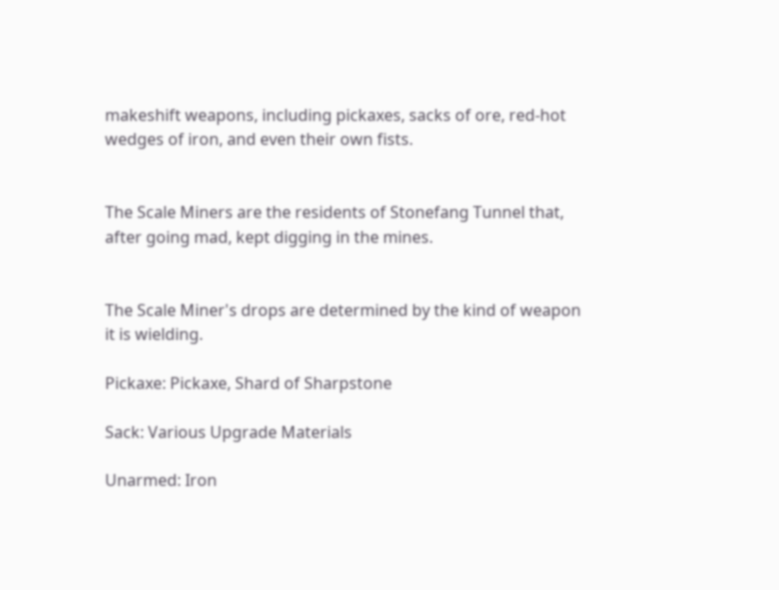makeshift weapons, including pickaxes, sacks of ore, red-hot wedges of iron, and even their own fists.


The Scale Miners are the residents of Stonefang Tunnel that, after going mad, kept digging in the mines.


The Scale Miner's drops are determined by the kind of weapon it is wielding.

Pickaxe: Pickaxe, Shard of Sharpstone

Sack: Various Upgrade Materials

Unarmed: Iron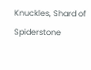Knuckles, Shard of Spiderstone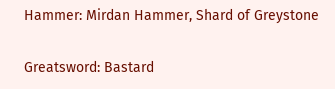Hammer: Mirdan Hammer, Shard of Greystone

Greatsword: Bastard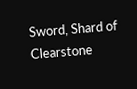Sword, Shard of Clearstone